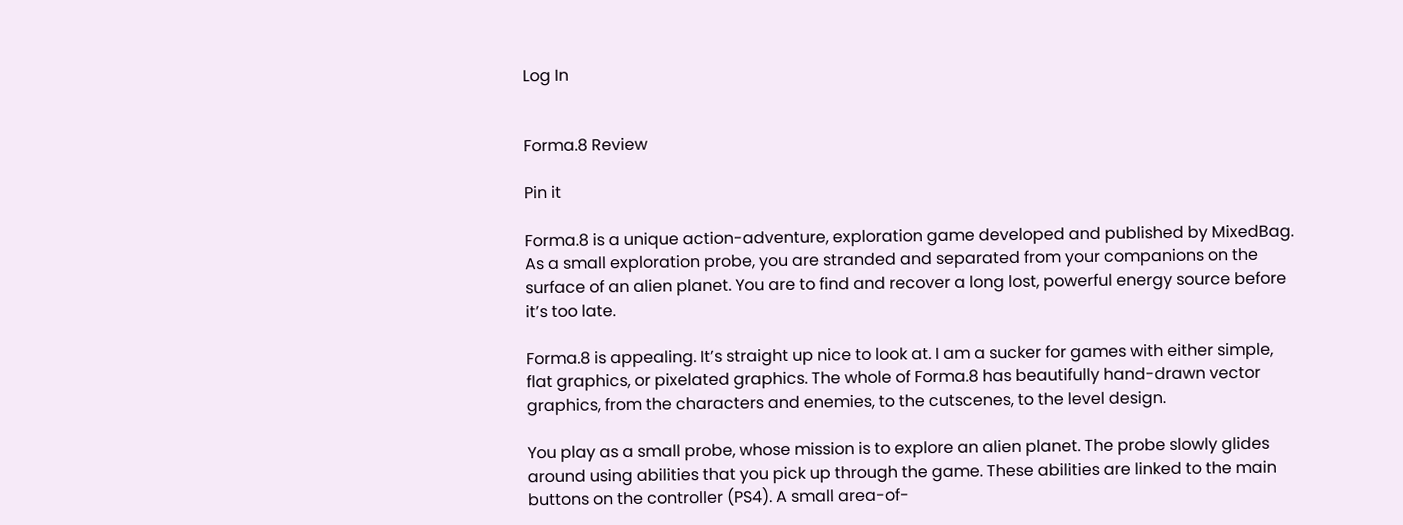Log In


Forma.8 Review

Pin it

Forma.8 is a unique action-adventure, exploration game developed and published by MixedBag. As a small exploration probe, you are stranded and separated from your companions on the surface of an alien planet. You are to find and recover a long lost, powerful energy source before it’s too late.

Forma.8 is appealing. It’s straight up nice to look at. I am a sucker for games with either simple, flat graphics, or pixelated graphics. The whole of Forma.8 has beautifully hand-drawn vector graphics, from the characters and enemies, to the cutscenes, to the level design.

You play as a small probe, whose mission is to explore an alien planet. The probe slowly glides around using abilities that you pick up through the game. These abilities are linked to the main buttons on the controller (PS4). A small area-of-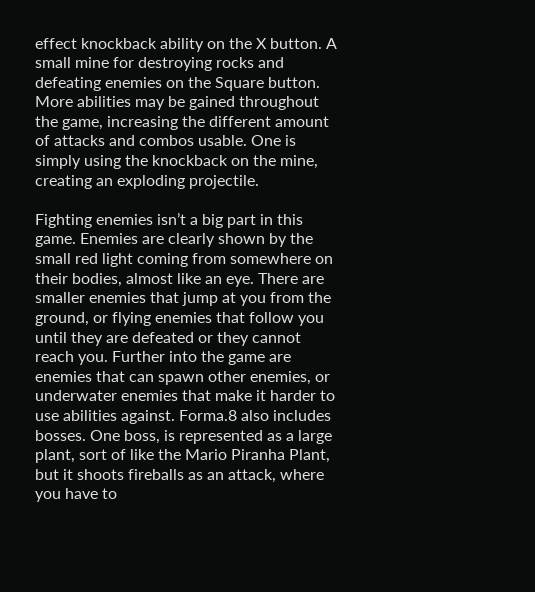effect knockback ability on the X button. A small mine for destroying rocks and defeating enemies on the Square button. More abilities may be gained throughout the game, increasing the different amount of attacks and combos usable. One is simply using the knockback on the mine, creating an exploding projectile.

Fighting enemies isn’t a big part in this game. Enemies are clearly shown by the small red light coming from somewhere on their bodies, almost like an eye. There are smaller enemies that jump at you from the ground, or flying enemies that follow you until they are defeated or they cannot reach you. Further into the game are enemies that can spawn other enemies, or underwater enemies that make it harder to use abilities against. Forma.8 also includes bosses. One boss, is represented as a large plant, sort of like the Mario Piranha Plant, but it shoots fireballs as an attack, where you have to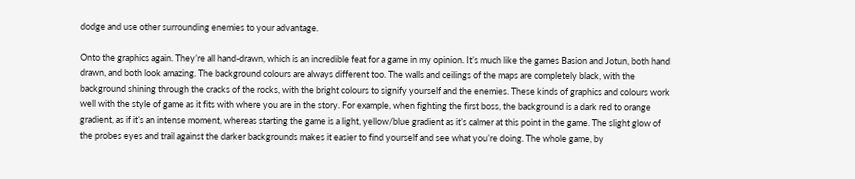dodge and use other surrounding enemies to your advantage.

Onto the graphics again. They’re all hand-drawn, which is an incredible feat for a game in my opinion. It’s much like the games Basion and Jotun, both hand drawn, and both look amazing. The background colours are always different too. The walls and ceilings of the maps are completely black, with the background shining through the cracks of the rocks, with the bright colours to signify yourself and the enemies. These kinds of graphics and colours work well with the style of game as it fits with where you are in the story. For example, when fighting the first boss, the background is a dark red to orange gradient, as if it’s an intense moment, whereas starting the game is a light, yellow/blue gradient as it’s calmer at this point in the game. The slight glow of the probes eyes and trail against the darker backgrounds makes it easier to find yourself and see what you’re doing. The whole game, by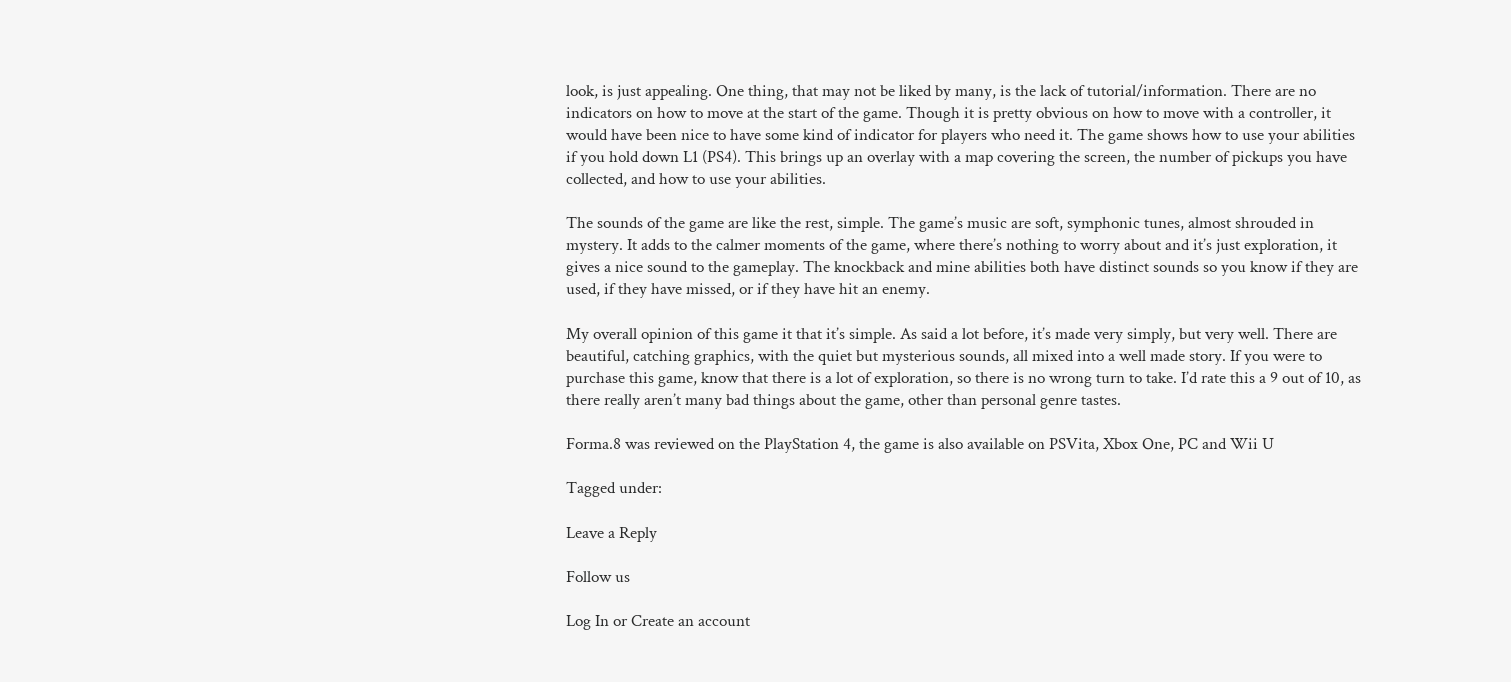look, is just appealing. One thing, that may not be liked by many, is the lack of tutorial/information. There are no indicators on how to move at the start of the game. Though it is pretty obvious on how to move with a controller, it would have been nice to have some kind of indicator for players who need it. The game shows how to use your abilities if you hold down L1 (PS4). This brings up an overlay with a map covering the screen, the number of pickups you have collected, and how to use your abilities.

The sounds of the game are like the rest, simple. The game’s music are soft, symphonic tunes, almost shrouded in mystery. It adds to the calmer moments of the game, where there’s nothing to worry about and it’s just exploration, it gives a nice sound to the gameplay. The knockback and mine abilities both have distinct sounds so you know if they are used, if they have missed, or if they have hit an enemy.

My overall opinion of this game it that it’s simple. As said a lot before, it’s made very simply, but very well. There are beautiful, catching graphics, with the quiet but mysterious sounds, all mixed into a well made story. If you were to purchase this game, know that there is a lot of exploration, so there is no wrong turn to take. I’d rate this a 9 out of 10, as there really aren’t many bad things about the game, other than personal genre tastes.

Forma.8 was reviewed on the PlayStation 4, the game is also available on PSVita, Xbox One, PC and Wii U

Tagged under:

Leave a Reply

Follow us

Log In or Create an account